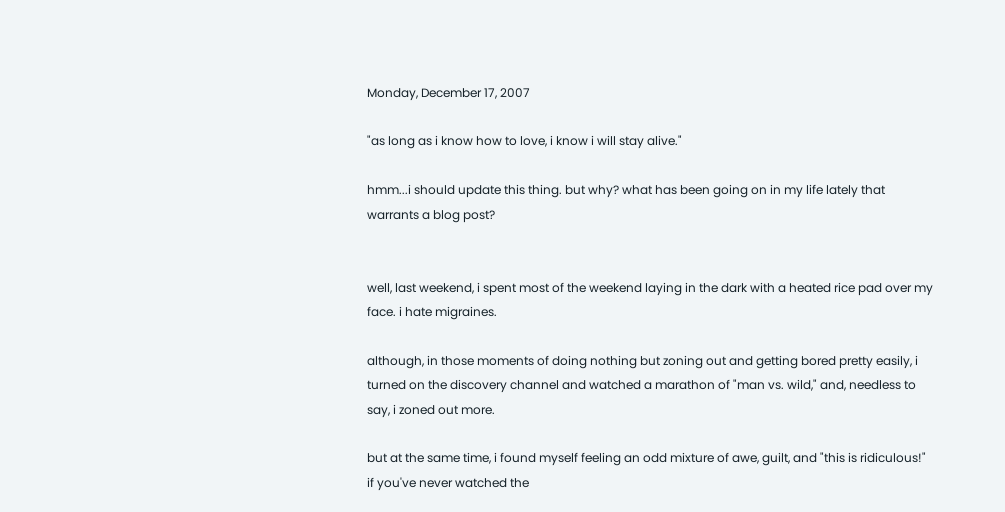Monday, December 17, 2007

"as long as i know how to love, i know i will stay alive."

hmm...i should update this thing. but why? what has been going on in my life lately that warrants a blog post?


well, last weekend, i spent most of the weekend laying in the dark with a heated rice pad over my face. i hate migraines.

although, in those moments of doing nothing but zoning out and getting bored pretty easily, i turned on the discovery channel and watched a marathon of "man vs. wild," and, needless to say, i zoned out more.

but at the same time, i found myself feeling an odd mixture of awe, guilt, and "this is ridiculous!" if you've never watched the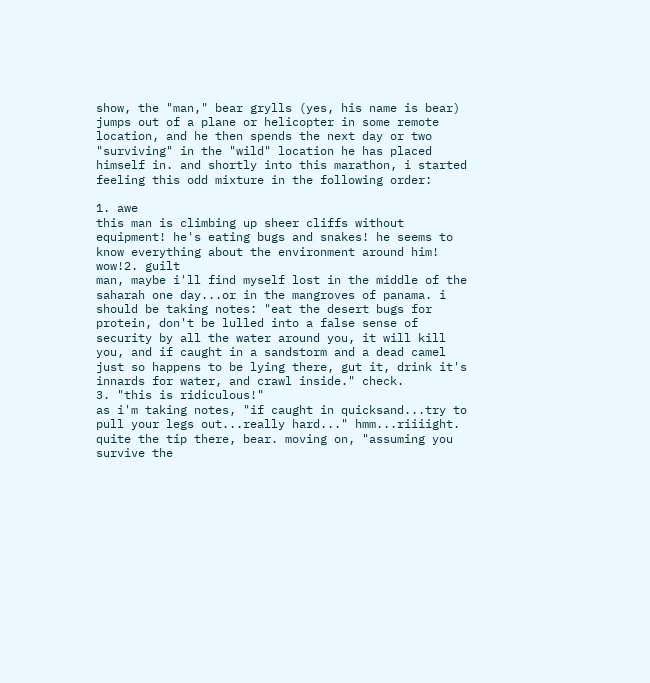show, the "man," bear grylls (yes, his name is bear) jumps out of a plane or helicopter in some remote location, and he then spends the next day or two "surviving" in the "wild" location he has placed himself in. and shortly into this marathon, i started feeling this odd mixture in the following order:

1. awe
this man is climbing up sheer cliffs without equipment! he's eating bugs and snakes! he seems to know everything about the environment around him! wow!2. guilt
man, maybe i'll find myself lost in the middle of the saharah one day...or in the mangroves of panama. i should be taking notes: "eat the desert bugs for protein, don't be lulled into a false sense of security by all the water around you, it will kill you, and if caught in a sandstorm and a dead camel just so happens to be lying there, gut it, drink it's innards for water, and crawl inside." check.
3. "this is ridiculous!"
as i'm taking notes, "if caught in quicksand...try to pull your legs out...really hard..." hmm...riiiight. quite the tip there, bear. moving on, "assuming you survive the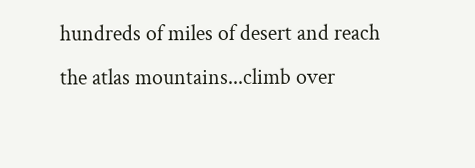hundreds of miles of desert and reach the atlas mountains...climb over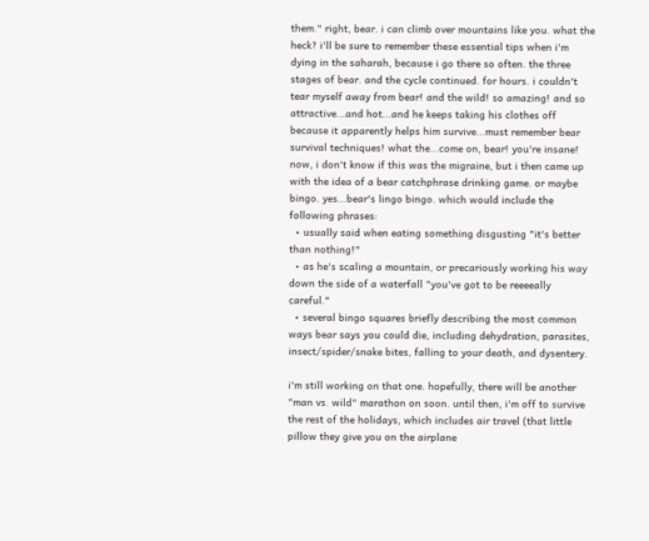them." right, bear. i can climb over mountains like you. what the heck? i'll be sure to remember these essential tips when i'm dying in the saharah, because i go there so often. the three stages of bear. and the cycle continued. for hours. i couldn't tear myself away from bear! and the wild! so amazing! and so attractive...and hot...and he keeps taking his clothes off because it apparently helps him survive...must remember bear survival techniques! what the...come on, bear! you're insane! now, i don't know if this was the migraine, but i then came up with the idea of a bear catchphrase drinking game. or maybe bingo. yes...bear's lingo bingo. which would include the following phrases:
  • usually said when eating something disgusting "it's better than nothing!"
  • as he's scaling a mountain, or precariously working his way down the side of a waterfall "you've got to be reeeeally careful."
  • several bingo squares briefly describing the most common ways bear says you could die, including dehydration, parasites, insect/spider/snake bites, falling to your death, and dysentery.

i'm still working on that one. hopefully, there will be another "man vs. wild" marathon on soon. until then, i'm off to survive the rest of the holidays, which includes air travel (that little pillow they give you on the airplane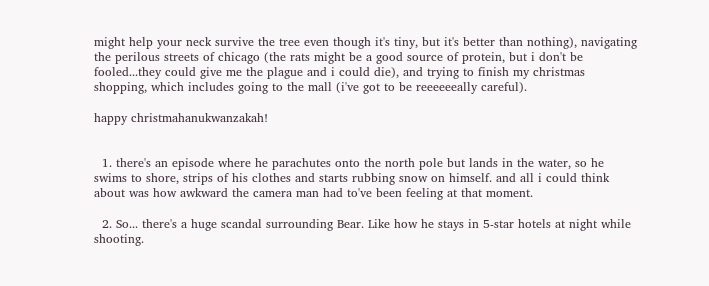might help your neck survive the tree even though it's tiny, but it's better than nothing), navigating the perilous streets of chicago (the rats might be a good source of protein, but i don't be fooled...they could give me the plague and i could die), and trying to finish my christmas shopping, which includes going to the mall (i've got to be reeeeeeally careful).

happy christmahanukwanzakah!


  1. there's an episode where he parachutes onto the north pole but lands in the water, so he swims to shore, strips of his clothes and starts rubbing snow on himself. and all i could think about was how awkward the camera man had to've been feeling at that moment.

  2. So... there's a huge scandal surrounding Bear. Like how he stays in 5-star hotels at night while shooting.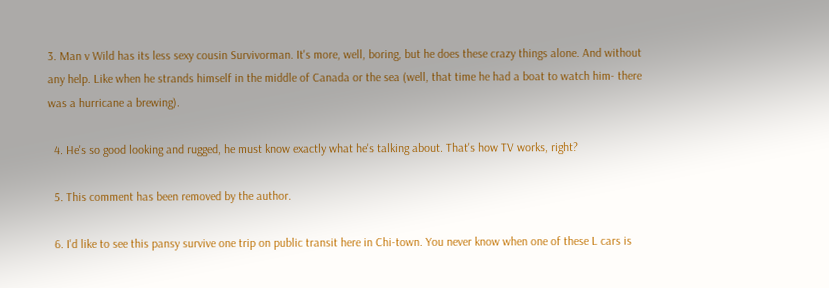3. Man v Wild has its less sexy cousin Survivorman. It's more, well, boring, but he does these crazy things alone. And without any help. Like when he strands himself in the middle of Canada or the sea (well, that time he had a boat to watch him- there was a hurricane a brewing).

  4. He's so good looking and rugged, he must know exactly what he's talking about. That's how TV works, right?

  5. This comment has been removed by the author.

  6. I'd like to see this pansy survive one trip on public transit here in Chi-town. You never know when one of these L cars is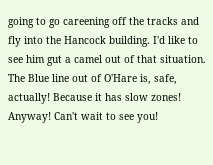going to go careening off the tracks and fly into the Hancock building. I'd like to see him gut a camel out of that situation. The Blue line out of O'Hare is, safe, actually! Because it has slow zones! Anyway! Can't wait to see you!